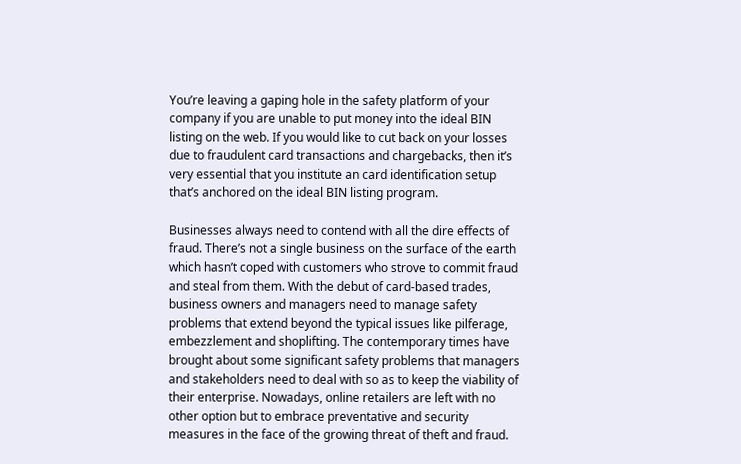You’re leaving a gaping hole in the safety platform of your company if you are unable to put money into the ideal BIN listing on the web. If you would like to cut back on your losses due to fraudulent card transactions and chargebacks, then it’s very essential that you institute an card identification setup that’s anchored on the ideal BIN listing program.

Businesses always need to contend with all the dire effects of fraud. There’s not a single business on the surface of the earth which hasn’t coped with customers who strove to commit fraud and steal from them. With the debut of card-based trades, business owners and managers need to manage safety problems that extend beyond the typical issues like pilferage, embezzlement and shoplifting. The contemporary times have brought about some significant safety problems that managers and stakeholders need to deal with so as to keep the viability of their enterprise. Nowadays, online retailers are left with no other option but to embrace preventative and security measures in the face of the growing threat of theft and fraud.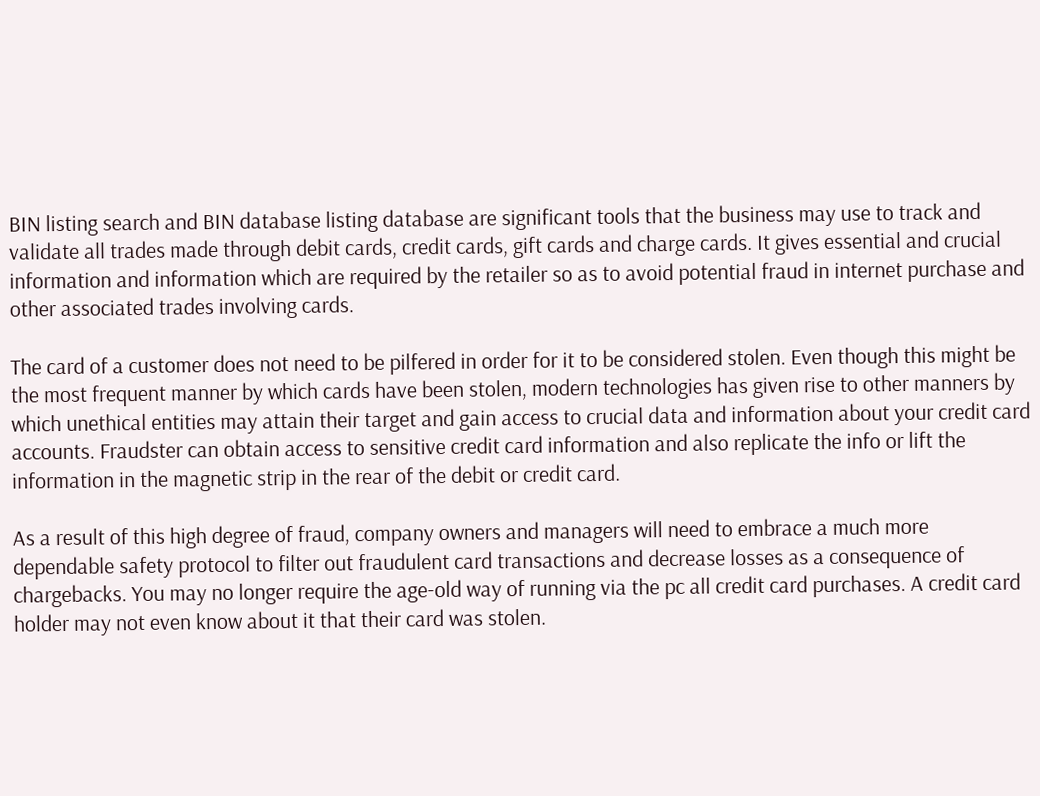BIN listing search and BIN database listing database are significant tools that the business may use to track and validate all trades made through debit cards, credit cards, gift cards and charge cards. It gives essential and crucial information and information which are required by the retailer so as to avoid potential fraud in internet purchase and other associated trades involving cards.

The card of a customer does not need to be pilfered in order for it to be considered stolen. Even though this might be the most frequent manner by which cards have been stolen, modern technologies has given rise to other manners by which unethical entities may attain their target and gain access to crucial data and information about your credit card accounts. Fraudster can obtain access to sensitive credit card information and also replicate the info or lift the information in the magnetic strip in the rear of the debit or credit card.

As a result of this high degree of fraud, company owners and managers will need to embrace a much more dependable safety protocol to filter out fraudulent card transactions and decrease losses as a consequence of chargebacks. You may no longer require the age-old way of running via the pc all credit card purchases. A credit card holder may not even know about it that their card was stolen.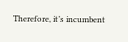Therefore, it’s incumbent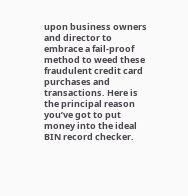upon business owners and director to embrace a fail-proof method to weed these fraudulent credit card purchases and transactions. Here is the principal reason you’ve got to put money into the ideal BIN record checker.